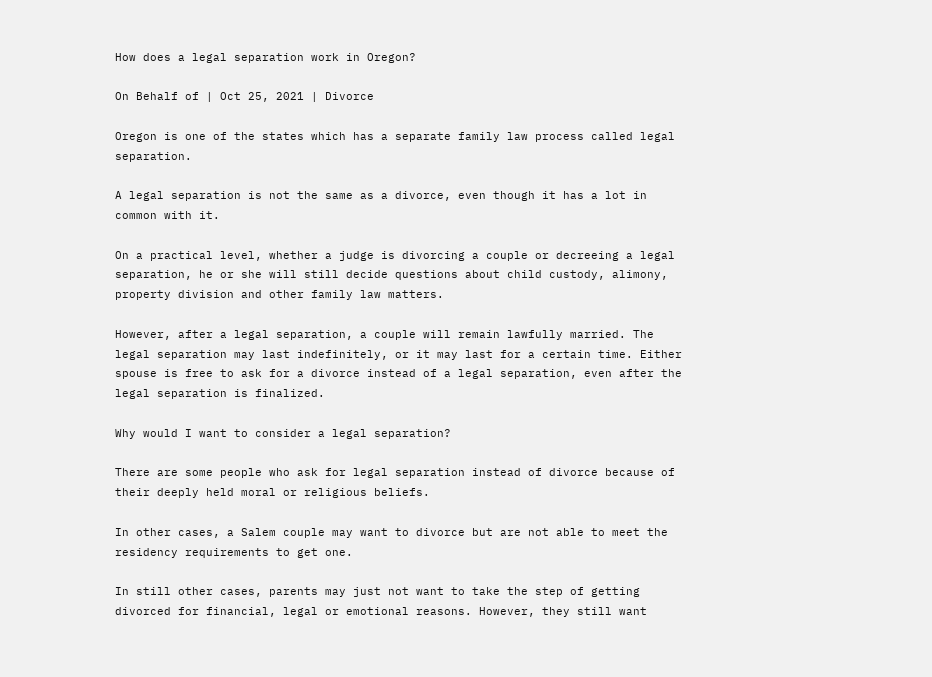How does a legal separation work in Oregon?

On Behalf of | Oct 25, 2021 | Divorce

Oregon is one of the states which has a separate family law process called legal separation.

A legal separation is not the same as a divorce, even though it has a lot in common with it.

On a practical level, whether a judge is divorcing a couple or decreeing a legal separation, he or she will still decide questions about child custody, alimony, property division and other family law matters.

However, after a legal separation, a couple will remain lawfully married. The legal separation may last indefinitely, or it may last for a certain time. Either spouse is free to ask for a divorce instead of a legal separation, even after the legal separation is finalized.

Why would I want to consider a legal separation?

There are some people who ask for legal separation instead of divorce because of their deeply held moral or religious beliefs.

In other cases, a Salem couple may want to divorce but are not able to meet the residency requirements to get one.

In still other cases, parents may just not want to take the step of getting divorced for financial, legal or emotional reasons. However, they still want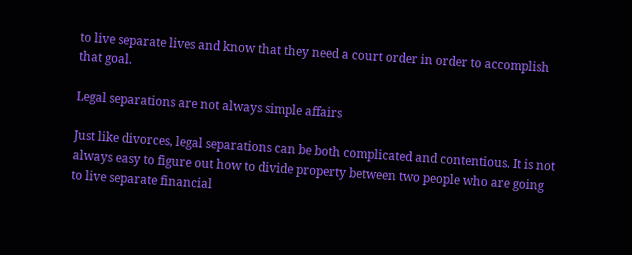to live separate lives and know that they need a court order in order to accomplish that goal.

Legal separations are not always simple affairs

Just like divorces, legal separations can be both complicated and contentious. It is not always easy to figure out how to divide property between two people who are going to live separate financial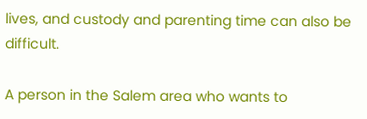lives, and custody and parenting time can also be difficult.

A person in the Salem area who wants to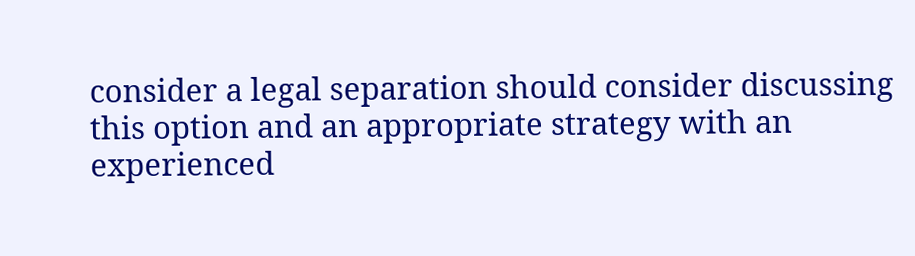consider a legal separation should consider discussing this option and an appropriate strategy with an experienced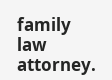family law attorney.